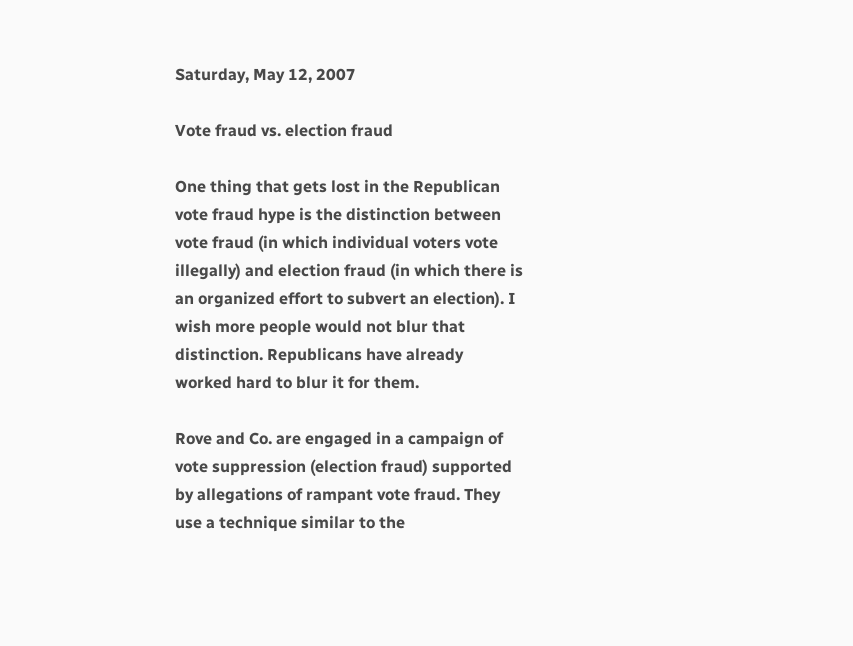Saturday, May 12, 2007

Vote fraud vs. election fraud

One thing that gets lost in the Republican vote fraud hype is the distinction between vote fraud (in which individual voters vote illegally) and election fraud (in which there is an organized effort to subvert an election). I wish more people would not blur that distinction. Republicans have already worked hard to blur it for them.

Rove and Co. are engaged in a campaign of vote suppression (election fraud) supported by allegations of rampant vote fraud. They use a technique similar to the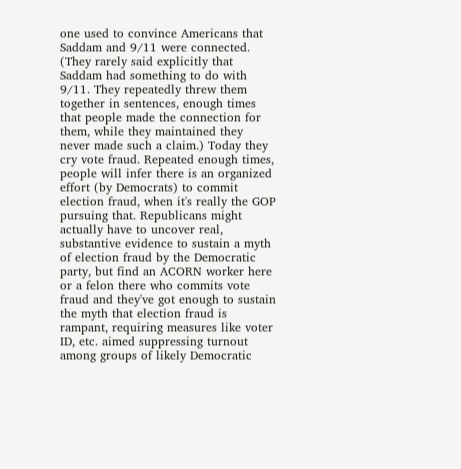one used to convince Americans that Saddam and 9/11 were connected. (They rarely said explicitly that Saddam had something to do with 9/11. They repeatedly threw them together in sentences, enough times that people made the connection for them, while they maintained they never made such a claim.) Today they cry vote fraud. Repeated enough times, people will infer there is an organized effort (by Democrats) to commit election fraud, when it's really the GOP pursuing that. Republicans might actually have to uncover real, substantive evidence to sustain a myth of election fraud by the Democratic party, but find an ACORN worker here or a felon there who commits vote fraud and they've got enough to sustain the myth that election fraud is rampant, requiring measures like voter ID, etc. aimed suppressing turnout among groups of likely Democratic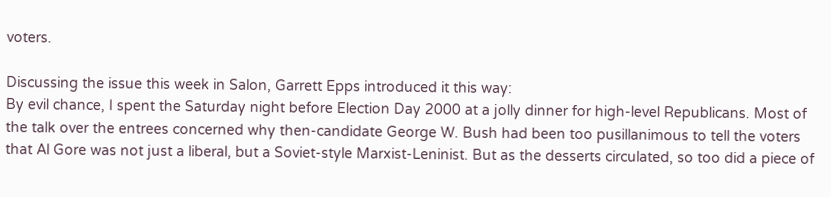voters.

Discussing the issue this week in Salon, Garrett Epps introduced it this way:
By evil chance, I spent the Saturday night before Election Day 2000 at a jolly dinner for high-level Republicans. Most of the talk over the entrees concerned why then-candidate George W. Bush had been too pusillanimous to tell the voters that Al Gore was not just a liberal, but a Soviet-style Marxist-Leninist. But as the desserts circulated, so too did a piece of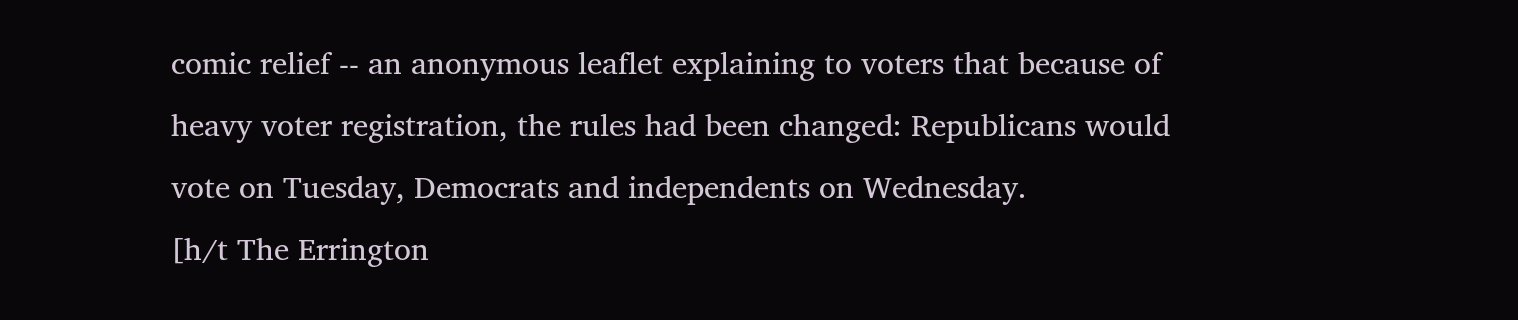comic relief -- an anonymous leaflet explaining to voters that because of heavy voter registration, the rules had been changed: Republicans would vote on Tuesday, Democrats and independents on Wednesday.
[h/t The Errington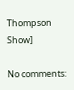Thompson Show]

No comments: